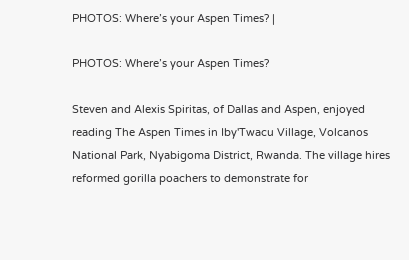PHOTOS: Where’s your Aspen Times? |

PHOTOS: Where’s your Aspen Times?

Steven and Alexis Spiritas, of Dallas and Aspen, enjoyed reading The Aspen Times in Iby'Twacu Village, Volcanos National Park, Nyabigoma District, Rwanda. The village hires reformed gorilla poachers to demonstrate for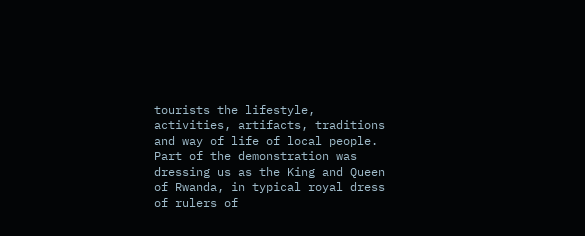tourists the lifestyle, activities, artifacts, traditions and way of life of local people. Part of the demonstration was dressing us as the King and Queen of Rwanda, in typical royal dress of rulers of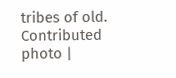tribes of old.
Contributed photo |